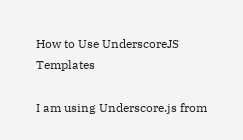How to Use UnderscoreJS Templates

I am using Underscore.js from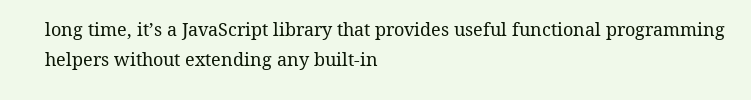long time, it’s a JavaScript library that provides useful functional programming helpers without extending any built-in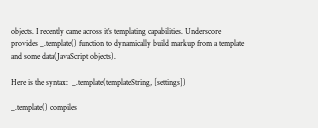objects. I recently came across it’s templating capabilities. Underscore provides _.template() function to dynamically build markup from a template and some data(JavaScript objects).

Here is the syntax:  _.template(templateString, [settings])

_.template() compiles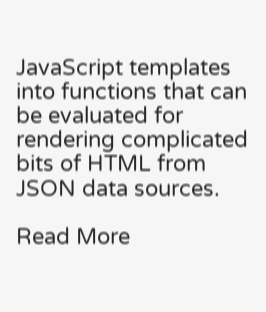JavaScript templates into functions that can be evaluated for rendering complicated bits of HTML from JSON data sources.

Read More